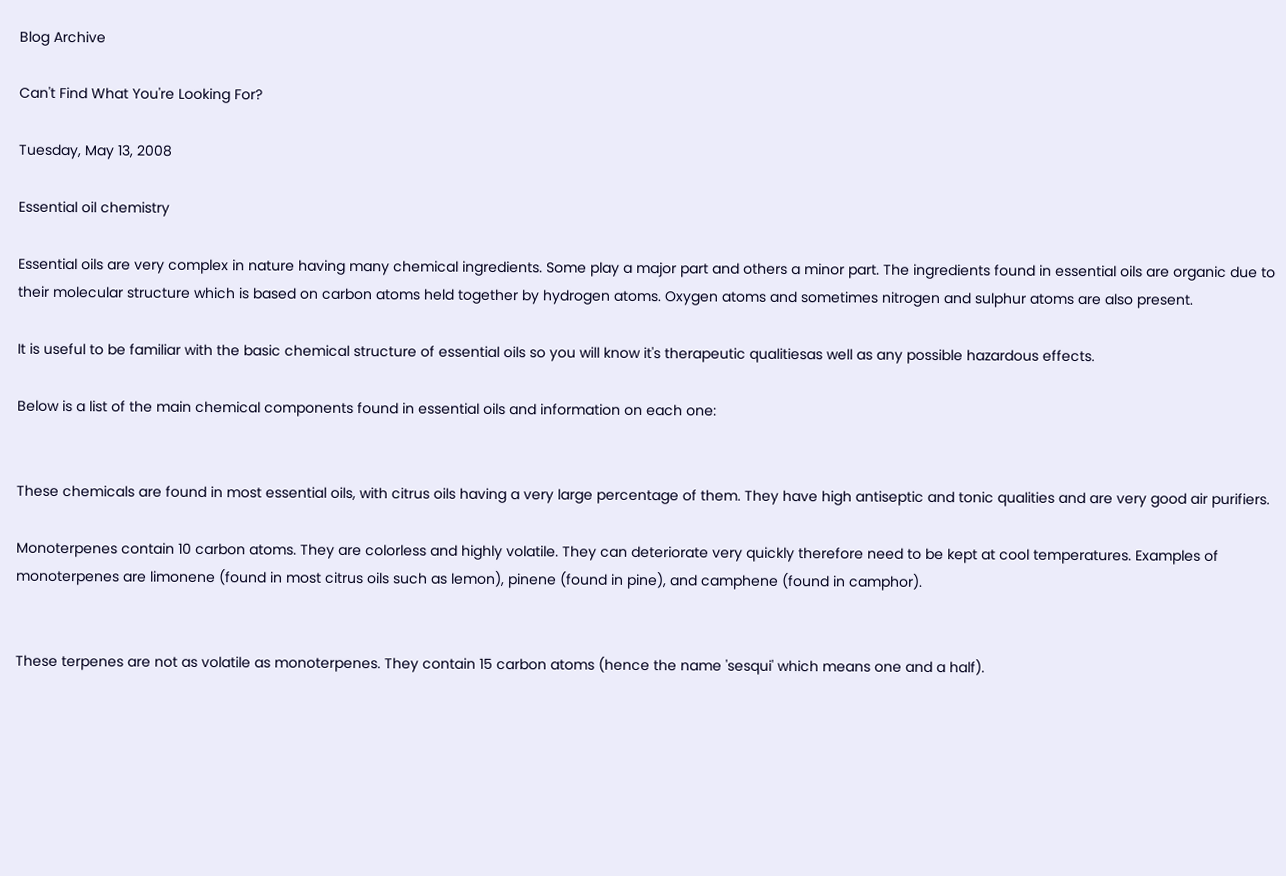Blog Archive

Can't Find What You're Looking For?

Tuesday, May 13, 2008

Essential oil chemistry

Essential oils are very complex in nature having many chemical ingredients. Some play a major part and others a minor part. The ingredients found in essential oils are organic due to their molecular structure which is based on carbon atoms held together by hydrogen atoms. Oxygen atoms and sometimes nitrogen and sulphur atoms are also present.

It is useful to be familiar with the basic chemical structure of essential oils so you will know it's therapeutic qualitiesas well as any possible hazardous effects.

Below is a list of the main chemical components found in essential oils and information on each one:


These chemicals are found in most essential oils, with citrus oils having a very large percentage of them. They have high antiseptic and tonic qualities and are very good air purifiers.

Monoterpenes contain 10 carbon atoms. They are colorless and highly volatile. They can deteriorate very quickly therefore need to be kept at cool temperatures. Examples of monoterpenes are limonene (found in most citrus oils such as lemon), pinene (found in pine), and camphene (found in camphor).


These terpenes are not as volatile as monoterpenes. They contain 15 carbon atoms (hence the name 'sesqui' which means one and a half).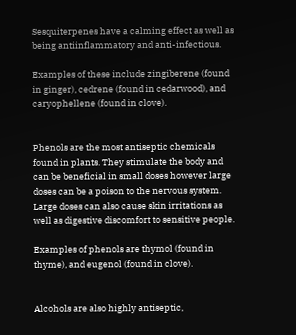Sesquiterpenes have a calming effect as well as being antiinflammatory and anti-infectious.

Examples of these include zingiberene (found in ginger), cedrene (found in cedarwood), and caryophellene (found in clove).


Phenols are the most antiseptic chemicals found in plants. They stimulate the body and can be beneficial in small doses however large doses can be a poison to the nervous system. Large doses can also cause skin irritations as well as digestive discomfort to sensitive people.

Examples of phenols are thymol (found in thyme), and eugenol (found in clove).


Alcohols are also highly antiseptic,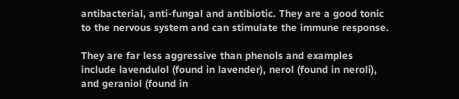antibacterial, anti-fungal and antibiotic. They are a good tonic to the nervous system and can stimulate the immune response.

They are far less aggressive than phenols and examples include lavendulol (found in lavender), nerol (found in neroli), and geraniol (found in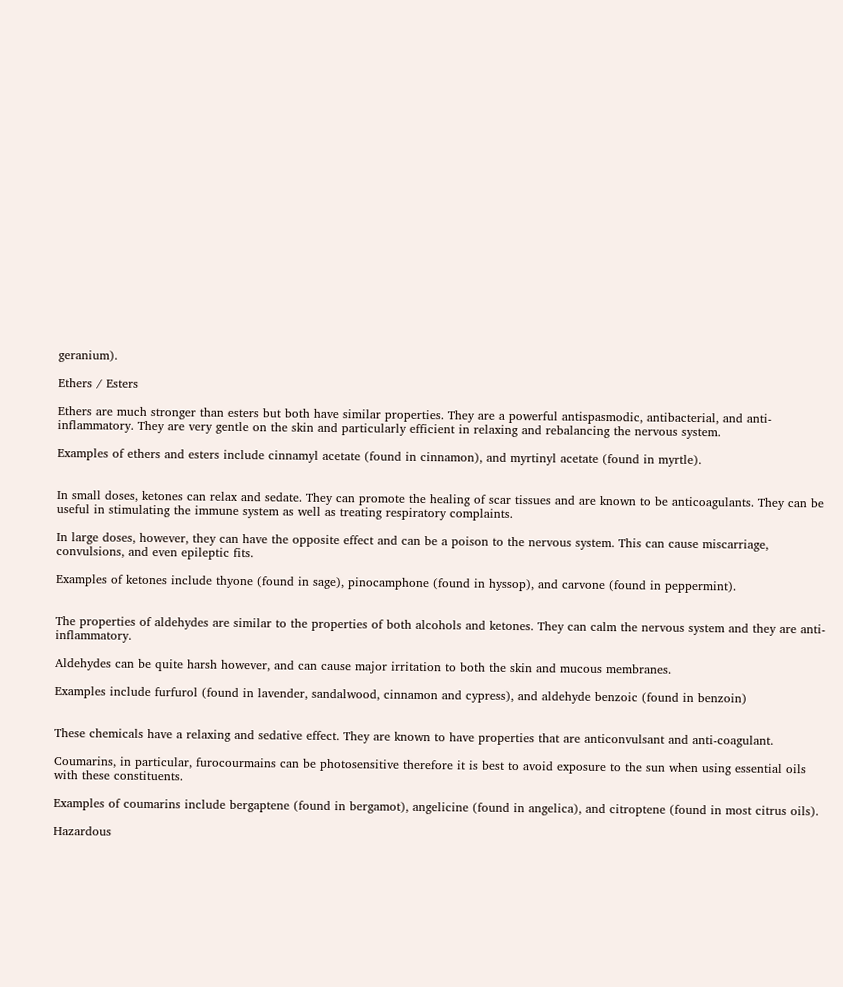geranium).

Ethers / Esters

Ethers are much stronger than esters but both have similar properties. They are a powerful antispasmodic, antibacterial, and anti-inflammatory. They are very gentle on the skin and particularly efficient in relaxing and rebalancing the nervous system.

Examples of ethers and esters include cinnamyl acetate (found in cinnamon), and myrtinyl acetate (found in myrtle).


In small doses, ketones can relax and sedate. They can promote the healing of scar tissues and are known to be anticoagulants. They can be useful in stimulating the immune system as well as treating respiratory complaints.

In large doses, however, they can have the opposite effect and can be a poison to the nervous system. This can cause miscarriage, convulsions, and even epileptic fits.

Examples of ketones include thyone (found in sage), pinocamphone (found in hyssop), and carvone (found in peppermint).


The properties of aldehydes are similar to the properties of both alcohols and ketones. They can calm the nervous system and they are anti-inflammatory.

Aldehydes can be quite harsh however, and can cause major irritation to both the skin and mucous membranes.

Examples include furfurol (found in lavender, sandalwood, cinnamon and cypress), and aldehyde benzoic (found in benzoin)


These chemicals have a relaxing and sedative effect. They are known to have properties that are anticonvulsant and anti-coagulant.

Coumarins, in particular, furocourmains can be photosensitive therefore it is best to avoid exposure to the sun when using essential oils with these constituents.

Examples of coumarins include bergaptene (found in bergamot), angelicine (found in angelica), and citroptene (found in most citrus oils).

Hazardous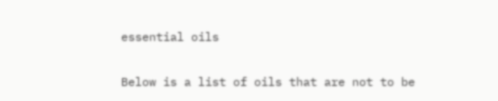essential oils

Below is a list of oils that are not to be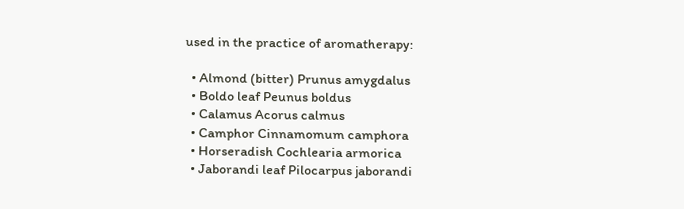used in the practice of aromatherapy:

  • Almond (bitter) Prunus amygdalus
  • Boldo leaf Peunus boldus
  • Calamus Acorus calmus
  • Camphor Cinnamomum camphora
  • Horseradish Cochlearia armorica
  • Jaborandi leaf Pilocarpus jaborandi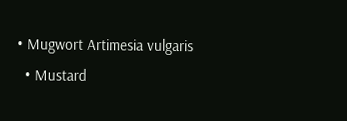• Mugwort Artimesia vulgaris
  • Mustard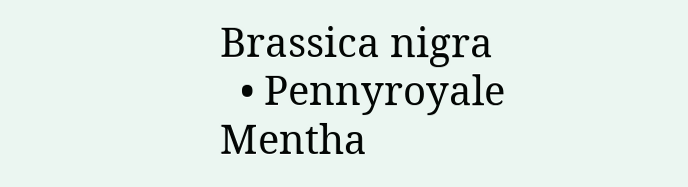Brassica nigra
  • Pennyroyale Mentha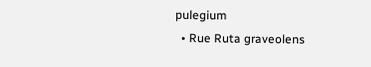pulegium
  • Rue Ruta graveolens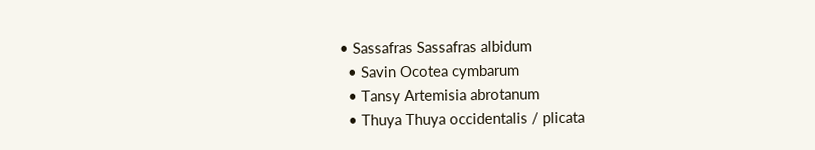• Sassafras Sassafras albidum
  • Savin Ocotea cymbarum
  • Tansy Artemisia abrotanum
  • Thuya Thuya occidentalis / plicata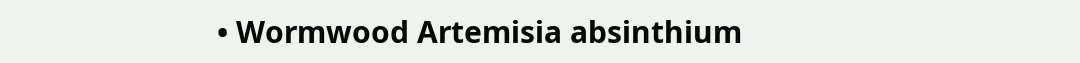• Wormwood Artemisia absinthium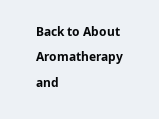Back to About Aromatherapy and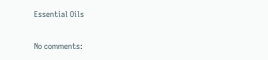Essential Oils

No comments: